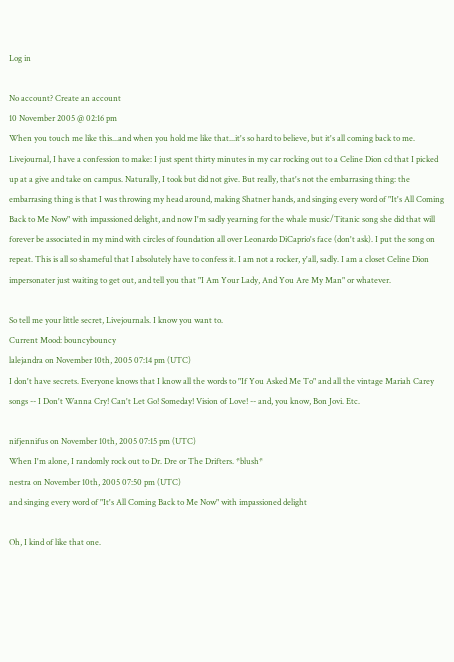Log in

No account? Create an account
10 November 2005 @ 02:16 pm
When you touch me like this...and when you hold me like that...it's so hard to believe, but it's all coming back to me.
Livejournal, I have a confession to make: I just spent thirty minutes in my car rocking out to a Celine Dion cd that I picked up at a give and take on campus. Naturally, I took but did not give. But really, that's not the embarrasing thing: the embarrasing thing is that I was throwing my head around, making Shatner hands, and singing every word of "It's All Coming Back to Me Now" with impassioned delight, and now I'm sadly yearning for the whale music/Titanic song she did that will forever be associated in my mind with circles of foundation all over Leonardo DiCaprio's face (don't ask). I put the song on repeat. This is all so shameful that I absolutely have to confess it. I am not a rocker, y'all, sadly. I am a closet Celine Dion impersonater just waiting to get out, and tell you that "I Am Your Lady, And You Are My Man" or whatever.

So tell me your little secret, Livejournals. I know you want to.
Current Mood: bouncybouncy
lalejandra on November 10th, 2005 07:14 pm (UTC)
I don't have secrets. Everyone knows that I know all the words to "If You Asked Me To" and all the vintage Mariah Carey songs -- I Don't Wanna Cry! Can't Let Go! Someday! Vision of Love! -- and, you know, Bon Jovi. Etc.

nifjennifus on November 10th, 2005 07:15 pm (UTC)
When I'm alone, I randomly rock out to Dr. Dre or The Drifters. *blush*
nestra on November 10th, 2005 07:50 pm (UTC)
and singing every word of "It's All Coming Back to Me Now" with impassioned delight

Oh, I kind of like that one.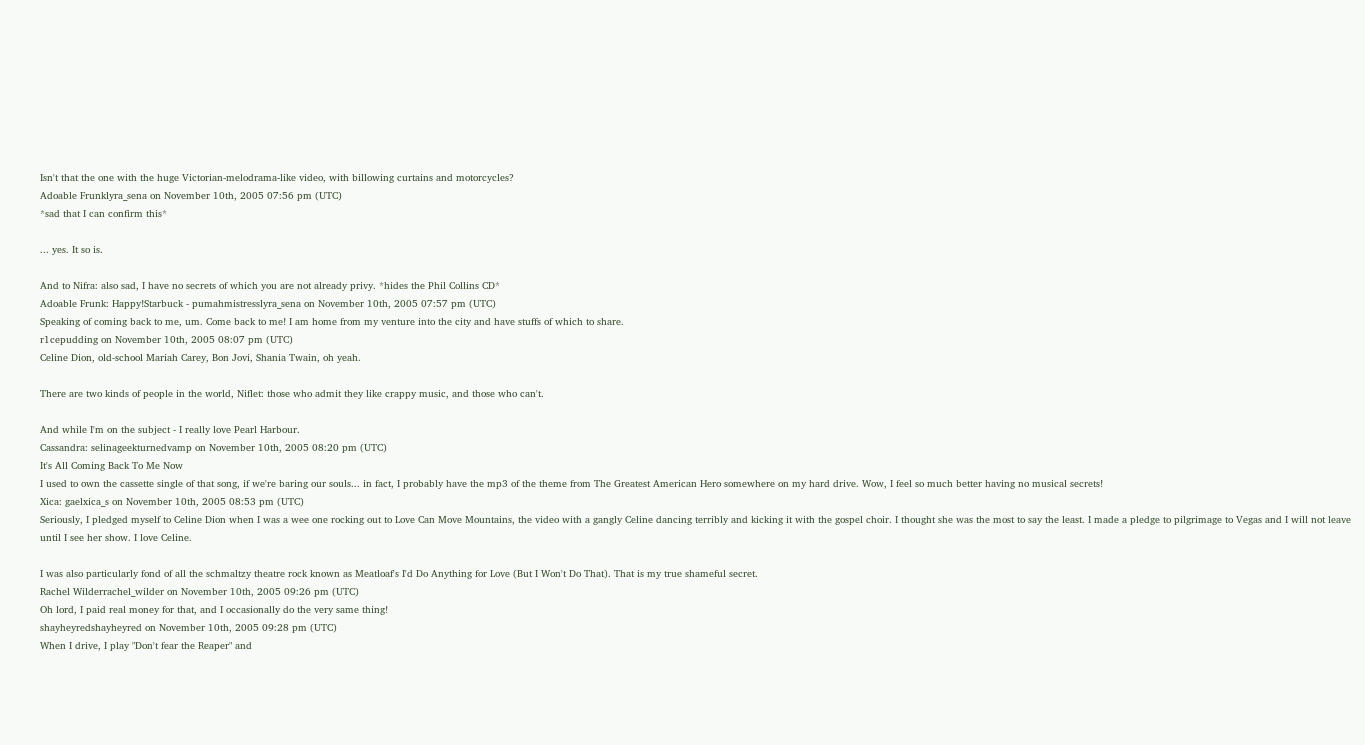Isn't that the one with the huge Victorian-melodrama-like video, with billowing curtains and motorcycles?
Adoable Frunklyra_sena on November 10th, 2005 07:56 pm (UTC)
*sad that I can confirm this*

... yes. It so is.

And to Nifra: also sad, I have no secrets of which you are not already privy. *hides the Phil Collins CD*
Adoable Frunk: Happy!Starbuck - pumahmistresslyra_sena on November 10th, 2005 07:57 pm (UTC)
Speaking of coming back to me, um. Come back to me! I am home from my venture into the city and have stuffs of which to share.
r1cepudding on November 10th, 2005 08:07 pm (UTC)
Celine Dion, old-school Mariah Carey, Bon Jovi, Shania Twain, oh yeah.

There are two kinds of people in the world, Niflet: those who admit they like crappy music, and those who can't.

And while I'm on the subject - I really love Pearl Harbour.
Cassandra: selinageekturnedvamp on November 10th, 2005 08:20 pm (UTC)
It's All Coming Back To Me Now
I used to own the cassette single of that song, if we're baring our souls... in fact, I probably have the mp3 of the theme from The Greatest American Hero somewhere on my hard drive. Wow, I feel so much better having no musical secrets!
Xica: gaelxica_s on November 10th, 2005 08:53 pm (UTC)
Seriously, I pledged myself to Celine Dion when I was a wee one rocking out to Love Can Move Mountains, the video with a gangly Celine dancing terribly and kicking it with the gospel choir. I thought she was the most to say the least. I made a pledge to pilgrimage to Vegas and I will not leave until I see her show. I love Celine.

I was also particularly fond of all the schmaltzy theatre rock known as Meatloaf's I'd Do Anything for Love (But I Won't Do That). That is my true shameful secret.
Rachel Wilderrachel_wilder on November 10th, 2005 09:26 pm (UTC)
Oh lord, I paid real money for that, and I occasionally do the very same thing!
shayheyredshayheyred on November 10th, 2005 09:28 pm (UTC)
When I drive, I play "Don't fear the Reaper" and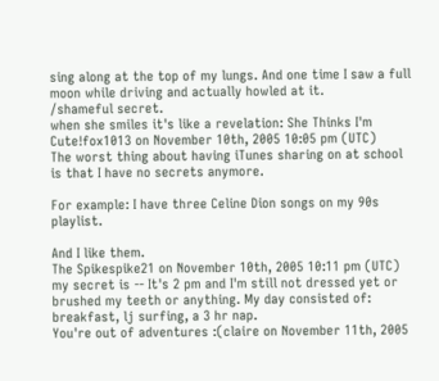sing along at the top of my lungs. And one time I saw a full moon while driving and actually howled at it.
/shameful secret.
when she smiles it's like a revelation: She Thinks I'm Cute!fox1013 on November 10th, 2005 10:05 pm (UTC)
The worst thing about having iTunes sharing on at school is that I have no secrets anymore.

For example: I have three Celine Dion songs on my 90s playlist.

And I like them.
The Spikespike21 on November 10th, 2005 10:11 pm (UTC)
my secret is -- It's 2 pm and I'm still not dressed yet or brushed my teeth or anything. My day consisted of: breakfast, lj surfing, a 3 hr nap.
You're out of adventures :(claire on November 11th, 2005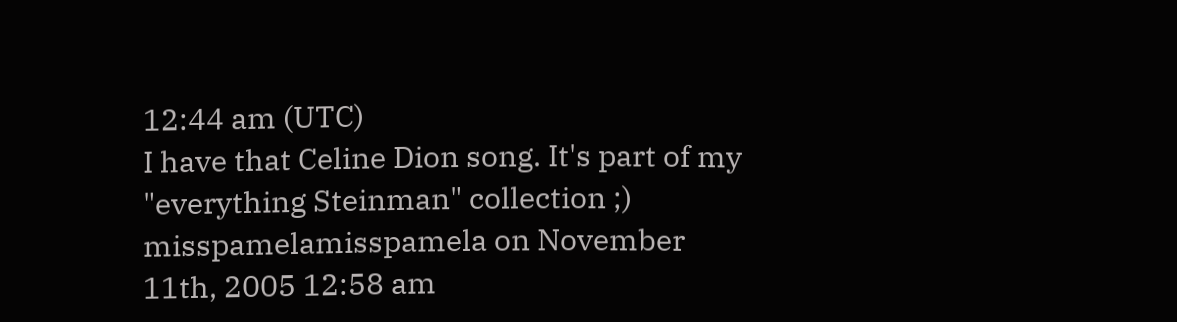12:44 am (UTC)
I have that Celine Dion song. It's part of my "everything Steinman" collection ;)
misspamelamisspamela on November 11th, 2005 12:58 am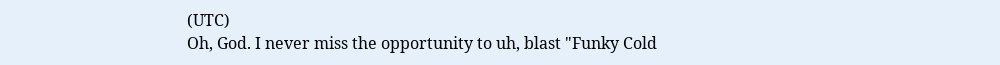(UTC)
Oh, God. I never miss the opportunity to uh, blast "Funky Cold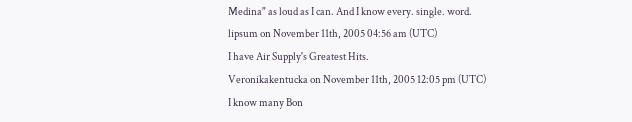Medina" as loud as I can. And I know every. single. word.
lipsum on November 11th, 2005 04:56 am (UTC)
I have Air Supply's Greatest Hits.
Veronikakentucka on November 11th, 2005 12:05 pm (UTC)
I know many Bon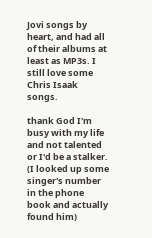Jovi songs by heart, and had all of their albums at least as MP3s. I still love some Chris Isaak songs.

thank God I'm busy with my life and not talented or I'd be a stalker.
(I looked up some singer's number in the phone book and actually found him)